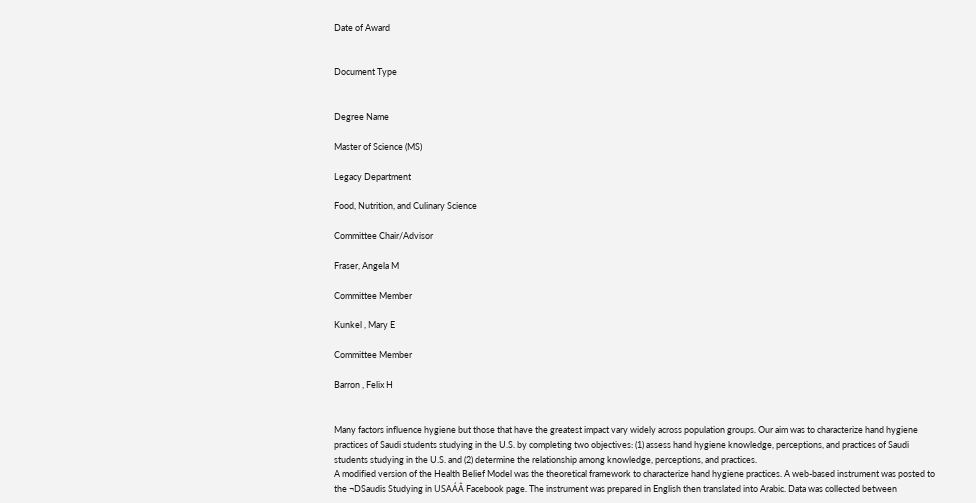Date of Award


Document Type


Degree Name

Master of Science (MS)

Legacy Department

Food, Nutrition, and Culinary Science

Committee Chair/Advisor

Fraser, Angela M

Committee Member

Kunkel , Mary E

Committee Member

Barron , Felix H


Many factors influence hygiene but those that have the greatest impact vary widely across population groups. Our aim was to characterize hand hygiene practices of Saudi students studying in the U.S. by completing two objectives: (1) assess hand hygiene knowledge, perceptions, and practices of Saudi students studying in the U.S. and (2) determine the relationship among knowledge, perceptions, and practices.
A modified version of the Health Belief Model was the theoretical framework to characterize hand hygiene practices. A web-based instrument was posted to the ¬DSaudis Studying in USAÁÂ Facebook page. The instrument was prepared in English then translated into Arabic. Data was collected between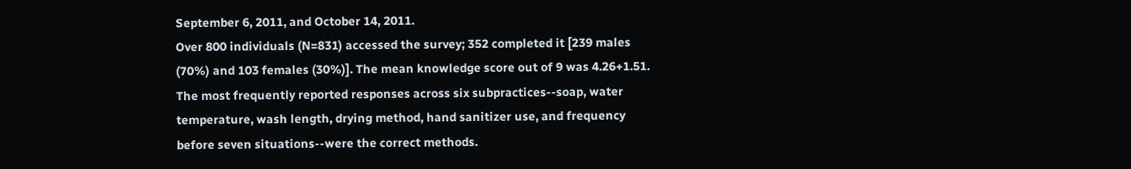September 6, 2011, and October 14, 2011.
Over 800 individuals (N=831) accessed the survey; 352 completed it [239 males (70%) and 103 females (30%)]. The mean knowledge score out of 9 was 4.26+1.51. The most frequently reported responses across six subpractices--soap, water temperature, wash length, drying method, hand sanitizer use, and frequency before seven situations--were the correct methods.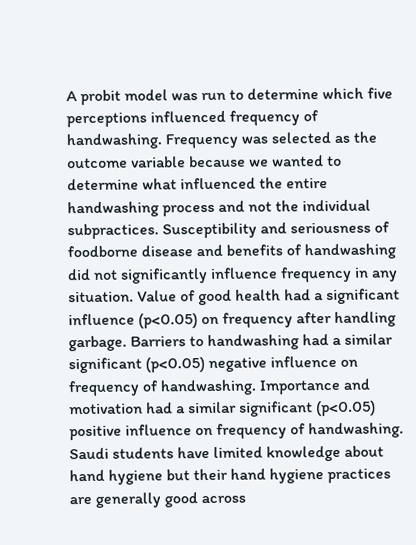A probit model was run to determine which five perceptions influenced frequency of handwashing. Frequency was selected as the outcome variable because we wanted to determine what influenced the entire handwashing process and not the individual subpractices. Susceptibility and seriousness of foodborne disease and benefits of handwashing did not significantly influence frequency in any situation. Value of good health had a significant influence (p<0.05) on frequency after handling garbage. Barriers to handwashing had a similar significant (p<0.05) negative influence on frequency of handwashing. Importance and motivation had a similar significant (p<0.05) positive influence on frequency of handwashing.
Saudi students have limited knowledge about hand hygiene but their hand hygiene practices are generally good across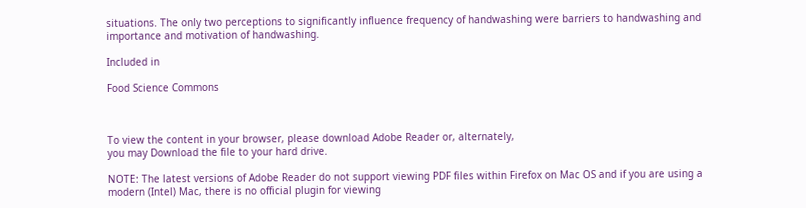situations. The only two perceptions to significantly influence frequency of handwashing were barriers to handwashing and importance and motivation of handwashing.

Included in

Food Science Commons



To view the content in your browser, please download Adobe Reader or, alternately,
you may Download the file to your hard drive.

NOTE: The latest versions of Adobe Reader do not support viewing PDF files within Firefox on Mac OS and if you are using a modern (Intel) Mac, there is no official plugin for viewing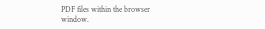PDF files within the browser window.